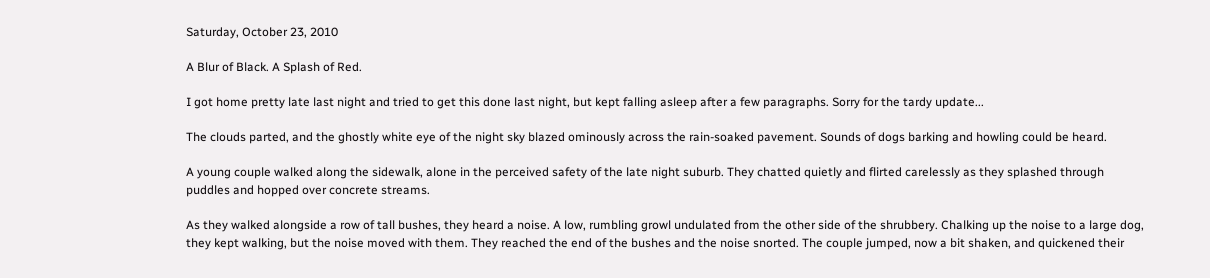Saturday, October 23, 2010

A Blur of Black. A Splash of Red.

I got home pretty late last night and tried to get this done last night, but kept falling asleep after a few paragraphs. Sorry for the tardy update...

The clouds parted, and the ghostly white eye of the night sky blazed ominously across the rain-soaked pavement. Sounds of dogs barking and howling could be heard.

A young couple walked along the sidewalk, alone in the perceived safety of the late night suburb. They chatted quietly and flirted carelessly as they splashed through puddles and hopped over concrete streams.

As they walked alongside a row of tall bushes, they heard a noise. A low, rumbling growl undulated from the other side of the shrubbery. Chalking up the noise to a large dog, they kept walking, but the noise moved with them. They reached the end of the bushes and the noise snorted. The couple jumped, now a bit shaken, and quickened their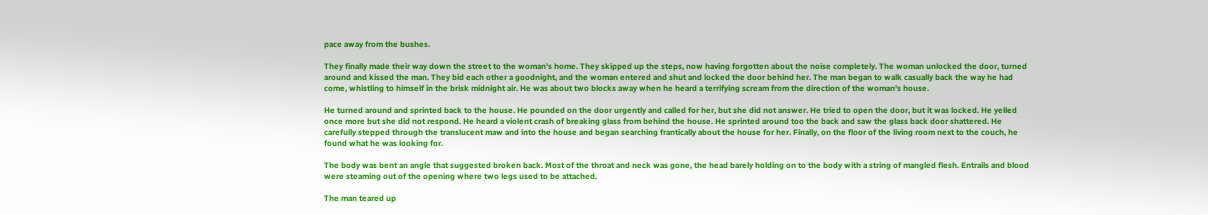pace away from the bushes.

They finally made their way down the street to the woman's home. They skipped up the steps, now having forgotten about the noise completely. The woman unlocked the door, turned around and kissed the man. They bid each other a goodnight, and the woman entered and shut and locked the door behind her. The man began to walk casually back the way he had come, whistling to himself in the brisk midnight air. He was about two blocks away when he heard a terrifying scream from the direction of the woman's house.

He turned around and sprinted back to the house. He pounded on the door urgently and called for her, but she did not answer. He tried to open the door, but it was locked. He yelled once more but she did not respond. He heard a violent crash of breaking glass from behind the house. He sprinted around too the back and saw the glass back door shattered. He carefully stepped through the translucent maw and into the house and began searching frantically about the house for her. Finally, on the floor of the living room next to the couch, he found what he was looking for.

The body was bent an angle that suggested broken back. Most of the throat and neck was gone, the head barely holding on to the body with a string of mangled flesh. Entrails and blood were steaming out of the opening where two legs used to be attached.

The man teared up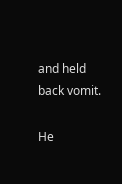and held back vomit.

He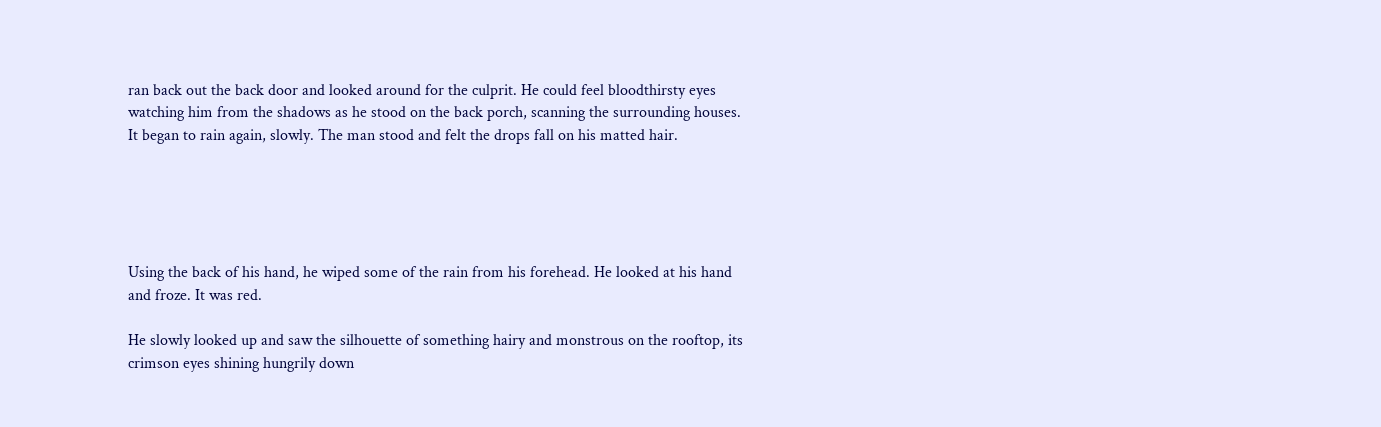ran back out the back door and looked around for the culprit. He could feel bloodthirsty eyes watching him from the shadows as he stood on the back porch, scanning the surrounding houses. It began to rain again, slowly. The man stood and felt the drops fall on his matted hair.





Using the back of his hand, he wiped some of the rain from his forehead. He looked at his hand and froze. It was red.

He slowly looked up and saw the silhouette of something hairy and monstrous on the rooftop, its crimson eyes shining hungrily down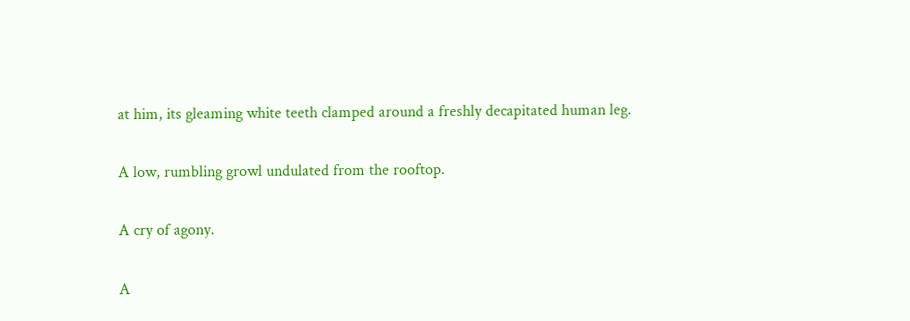at him, its gleaming white teeth clamped around a freshly decapitated human leg.

A low, rumbling growl undulated from the rooftop.

A cry of agony.

A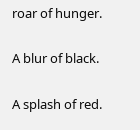roar of hunger.

A blur of black.

A splash of red.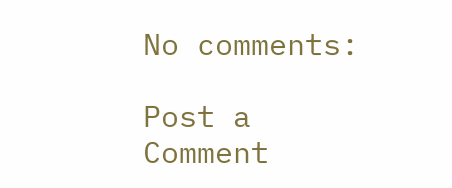No comments:

Post a Comment